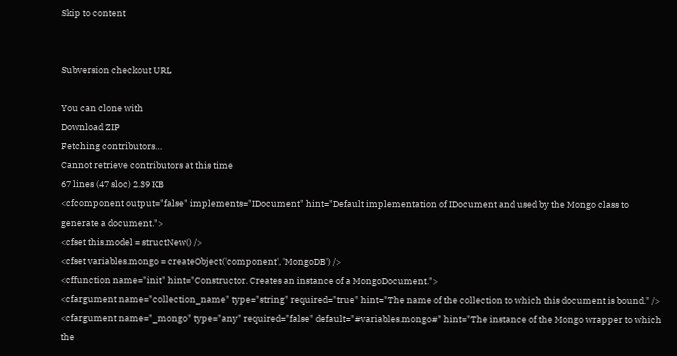Skip to content


Subversion checkout URL

You can clone with
Download ZIP
Fetching contributors…
Cannot retrieve contributors at this time
67 lines (47 sloc) 2.39 KB
<cfcomponent output="false" implements="IDocument" hint="Default implementation of IDocument and used by the Mongo class to generate a document.">
<cfset this.model = structNew() />
<cfset variables.mongo = createObject('component', 'MongoDB') />
<cffunction name="init" hint="Constructor. Creates an instance of a MongoDocument.">
<cfargument name="collection_name" type="string" required="true" hint="The name of the collection to which this document is bound." />
<cfargument name="_mongo" type="any" required="false" default="#variables.mongo#" hint="The instance of the Mongo wrapper to which the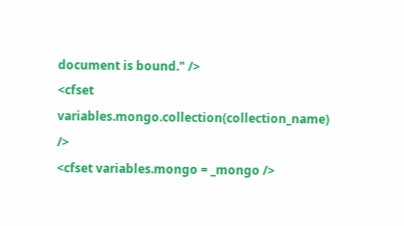document is bound." />
<cfset variables.mongo.collection(collection_name) />
<cfset variables.mongo = _mongo />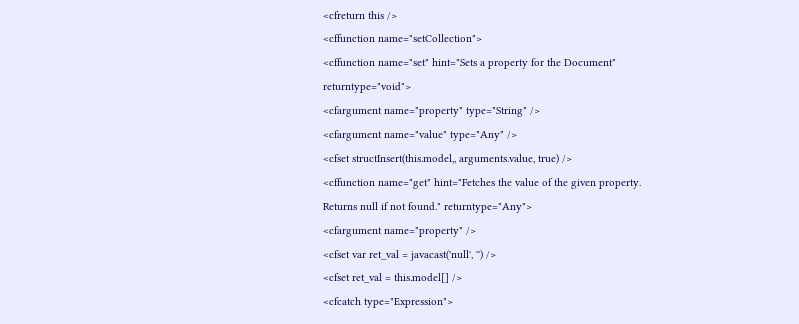<cfreturn this />
<cffunction name="setCollection">
<cffunction name="set" hint="Sets a property for the Document" returntype="void">
<cfargument name="property" type="String" />
<cfargument name="value" type="Any" />
<cfset structInsert(this.model,, arguments.value, true) />
<cffunction name="get" hint="Fetches the value of the given property. Returns null if not found." returntype="Any">
<cfargument name="property" />
<cfset var ret_val = javacast('null', '') />
<cfset ret_val = this.model[] />
<cfcatch type="Expression">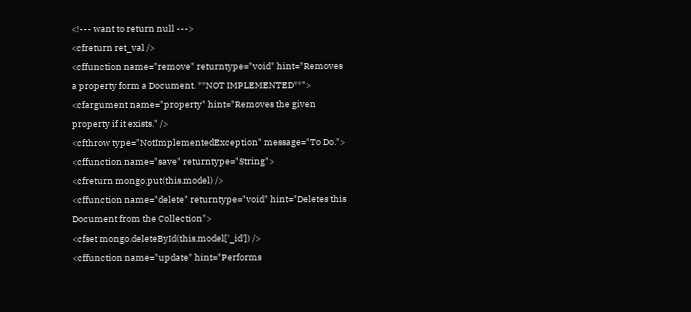<!--- want to return null --->
<cfreturn ret_val />
<cffunction name="remove" returntype="void" hint="Removes a property form a Document. **NOT IMPLEMENTED**">
<cfargument name="property" hint="Removes the given property if it exists." />
<cfthrow type="NotImplementedException" message="To Do.">
<cffunction name="save" returntype="String">
<cfreturn mongo.put(this.model) />
<cffunction name="delete" returntype="void" hint="Deletes this Document from the Collection">
<cfset mongo.deleteById(this.model['_id']) />
<cffunction name="update" hint="Performs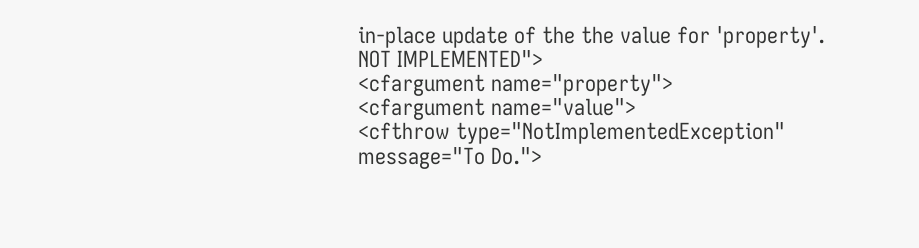in-place update of the the value for 'property'. NOT IMPLEMENTED">
<cfargument name="property">
<cfargument name="value">
<cfthrow type="NotImplementedException" message="To Do.">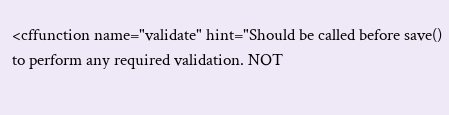<cffunction name="validate" hint="Should be called before save() to perform any required validation. NOT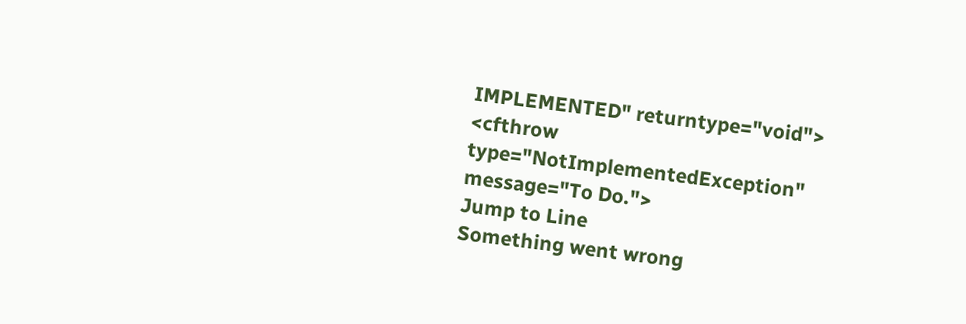IMPLEMENTED" returntype="void">
<cfthrow type="NotImplementedException" message="To Do.">
Jump to Line
Something went wrong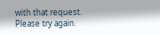with that request. Please try again.